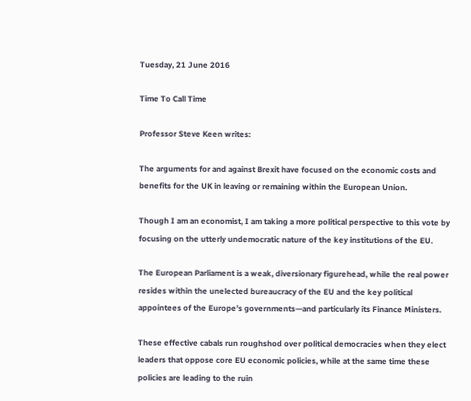Tuesday, 21 June 2016

Time To Call Time

Professor Steve Keen writes:

The arguments for and against Brexit have focused on the economic costs and benefits for the UK in leaving or remaining within the European Union.

Though I am an economist, I am taking a more political perspective to this vote by focusing on the utterly undemocratic nature of the key institutions of the EU.

The European Parliament is a weak, diversionary figurehead, while the real power resides within the unelected bureaucracy of the EU and the key political appointees of the Europe’s governments—and particularly its Finance Ministers.

These effective cabals run roughshod over political democracies when they elect leaders that oppose core EU economic policies, while at the same time these policies are leading to the ruin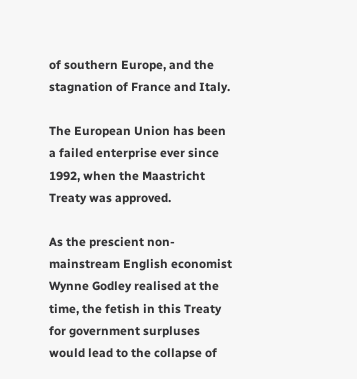of southern Europe, and the stagnation of France and Italy.

The European Union has been a failed enterprise ever since 1992, when the Maastricht Treaty was approved.

As the prescient non-mainstream English economist Wynne Godley realised at the time, the fetish in this Treaty for government surpluses would lead to the collapse of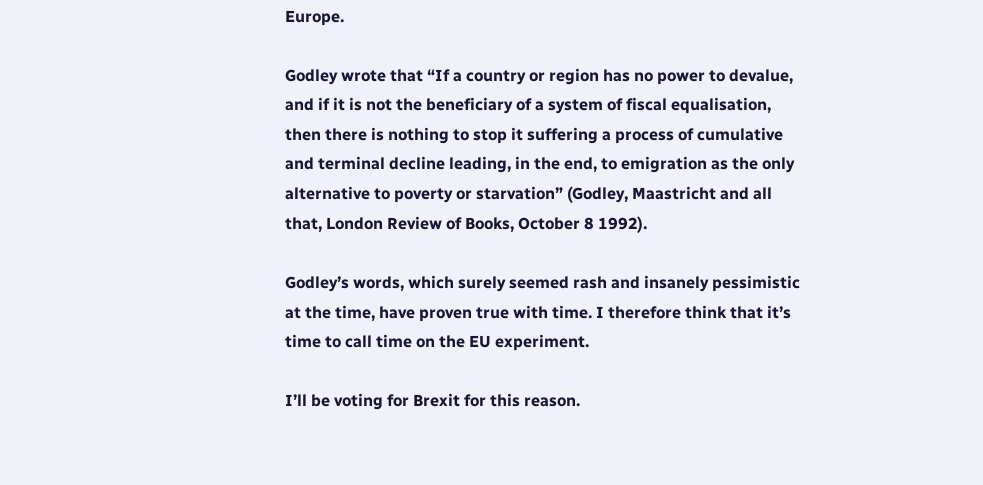Europe.

Godley wrote that “If a country or region has no power to devalue, and if it is not the beneficiary of a system of fiscal equalisation, then there is nothing to stop it suffering a process of cumulative and terminal decline leading, in the end, to emigration as the only alternative to poverty or starvation” (Godley, Maastricht and all that, London Review of Books, October 8 1992).

Godley’s words, which surely seemed rash and insanely pessimistic at the time, have proven true with time. I therefore think that it’s time to call time on the EU experiment.

I’ll be voting for Brexit for this reason.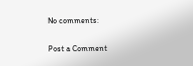No comments:

Post a Comment